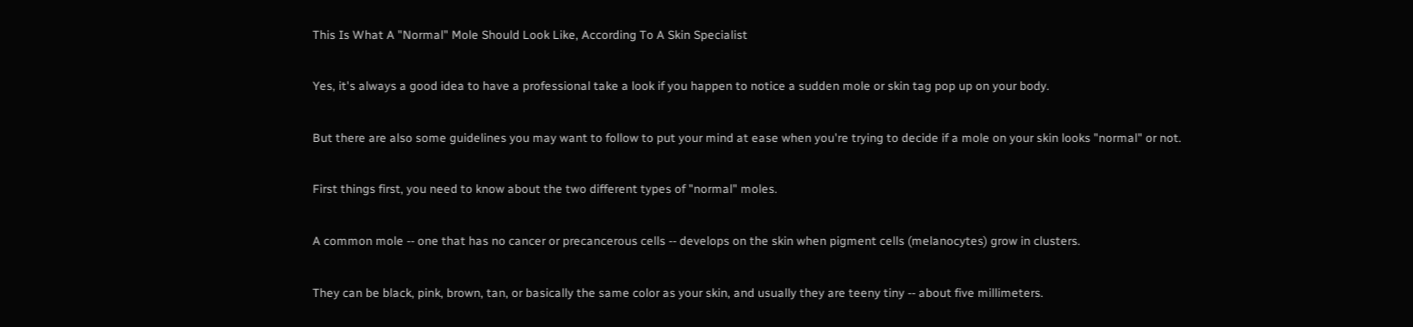This Is What A "Normal" Mole Should Look Like, According To A Skin Specialist

Yes, it's always a good idea to have a professional take a look if you happen to notice a sudden mole or skin tag pop up on your body.

But there are also some guidelines you may want to follow to put your mind at ease when you're trying to decide if a mole on your skin looks "normal" or not.

First things first, you need to know about the two different types of "normal" moles.

A common mole -- one that has no cancer or precancerous cells -- develops on the skin when pigment cells (melanocytes) grow in clusters.

They can be black, pink, brown, tan, or basically the same color as your skin, and usually they are teeny tiny -- about five millimeters.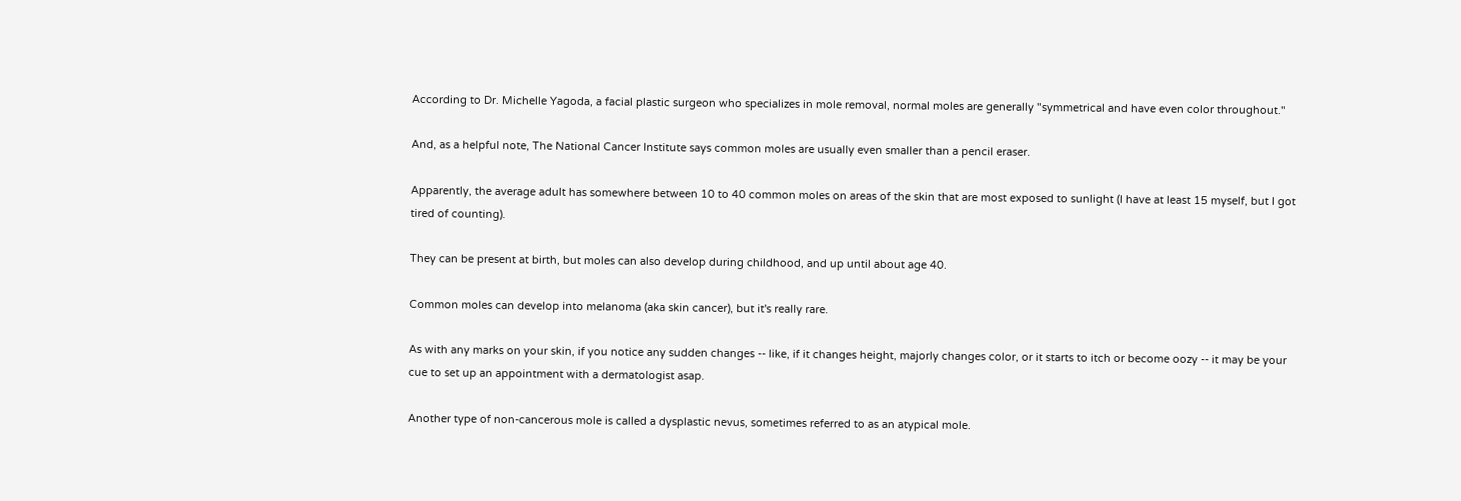According to Dr. Michelle Yagoda, a facial plastic surgeon who specializes in mole removal, normal moles are generally "symmetrical and have even color throughout."

And, as a helpful note, The National Cancer Institute says common moles are usually even smaller than a pencil eraser.

Apparently, the average adult has somewhere between 10 to 40 common moles on areas of the skin that are most exposed to sunlight (I have at least 15 myself, but I got tired of counting).

They can be present at birth, but moles can also develop during childhood, and up until about age 40.

Common moles can develop into melanoma (aka skin cancer), but it's really rare.

As with any marks on your skin, if you notice any sudden changes -- like, if it changes height, majorly changes color, or it starts to itch or become oozy -- it may be your cue to set up an appointment with a dermatologist asap.

Another type of non-cancerous mole is called a dysplastic nevus, sometimes referred to as an atypical mole.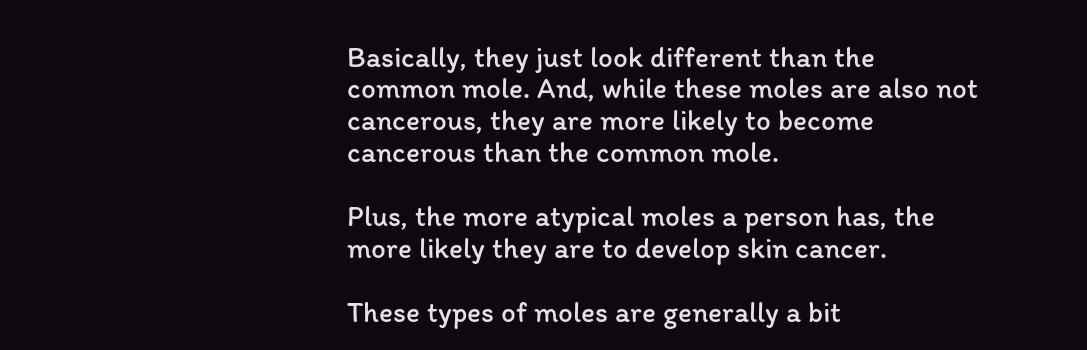Basically, they just look different than the common mole. And, while these moles are also not cancerous, they are more likely to become cancerous than the common mole.

Plus, the more atypical moles a person has, the more likely they are to develop skin cancer.

These types of moles are generally a bit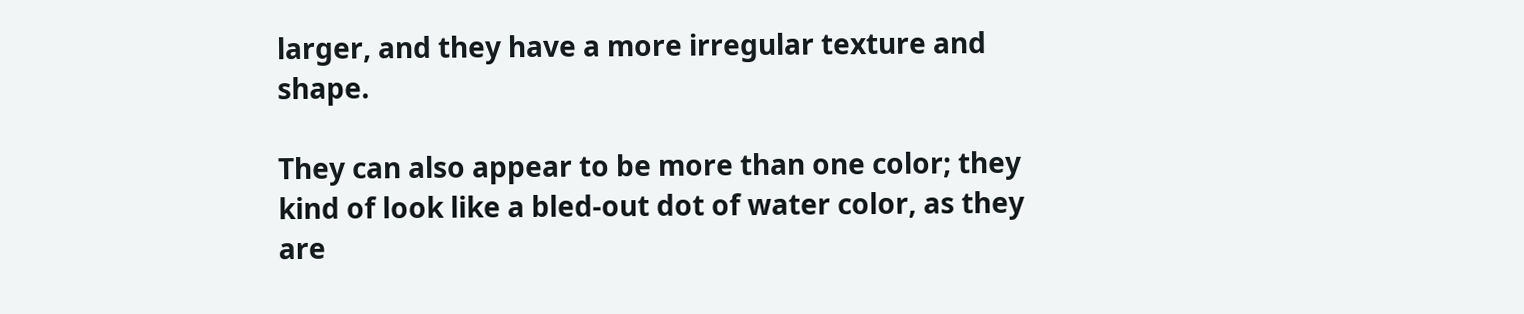larger, and they have a more irregular texture and shape.

They can also appear to be more than one color; they kind of look like a bled-out dot of water color, as they are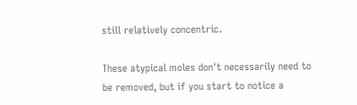still relatively concentric.

These atypical moles don't necessarily need to be removed, but if you start to notice a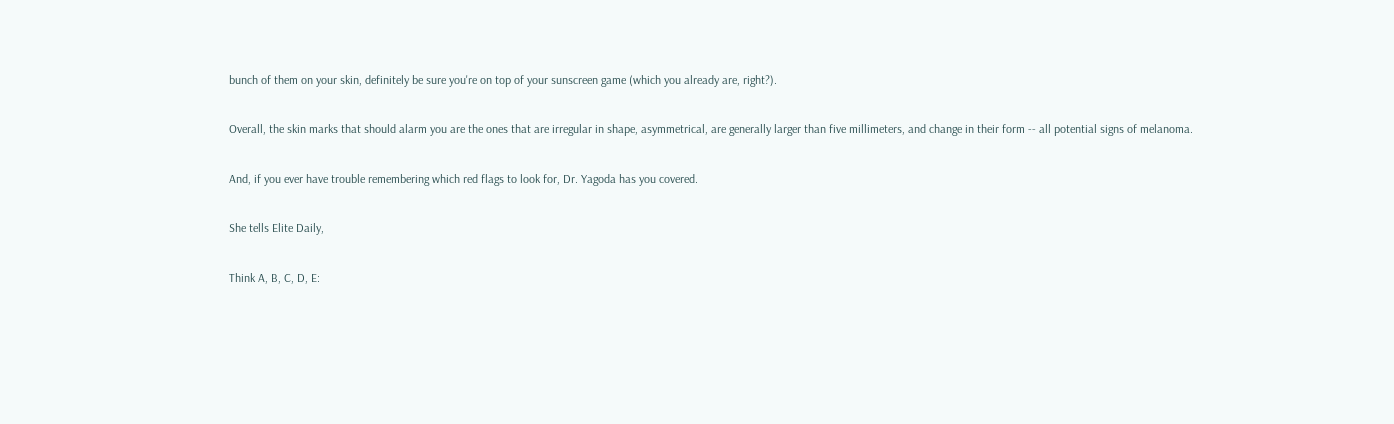bunch of them on your skin, definitely be sure you're on top of your sunscreen game (which you already are, right?).

Overall, the skin marks that should alarm you are the ones that are irregular in shape, asymmetrical, are generally larger than five millimeters, and change in their form -- all potential signs of melanoma.

And, if you ever have trouble remembering which red flags to look for, Dr. Yagoda has you covered.

She tells Elite Daily,

Think A, B, C, D, E: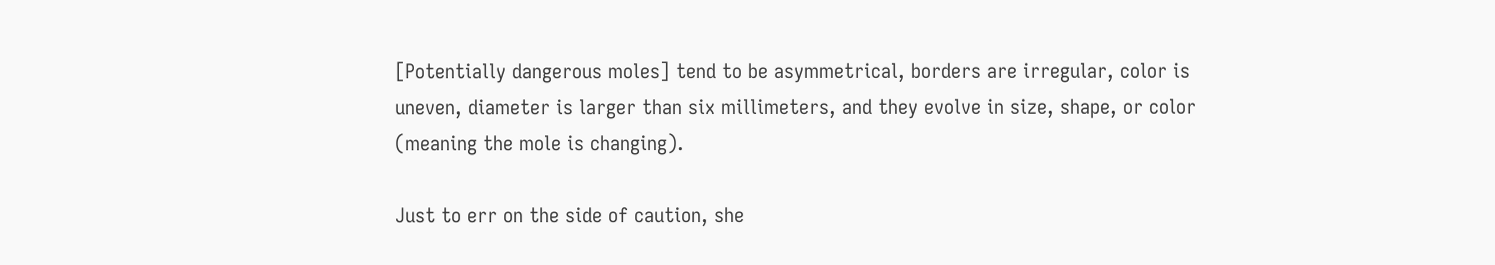[Potentially dangerous moles] tend to be asymmetrical, borders are irregular, color is uneven, diameter is larger than six millimeters, and they evolve in size, shape, or color (meaning the mole is changing).

Just to err on the side of caution, she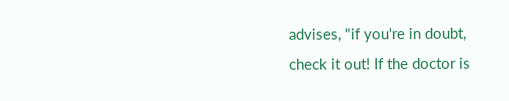advises, "if you're in doubt, check it out! If the doctor is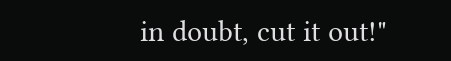in doubt, cut it out!"